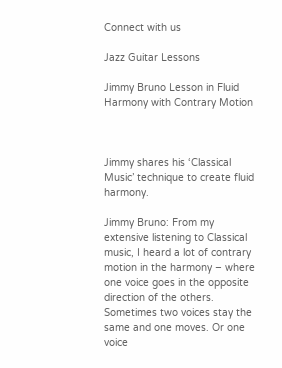Connect with us

Jazz Guitar Lessons

Jimmy Bruno Lesson in Fluid Harmony with Contrary Motion



Jimmy shares his ‘Classical Music’ technique to create fluid harmony.

Jimmy Bruno: From my extensive listening to Classical music, I heard a lot of contrary motion in the harmony – where one voice goes in the opposite direction of the others.  Sometimes two voices stay the same and one moves. Or one voice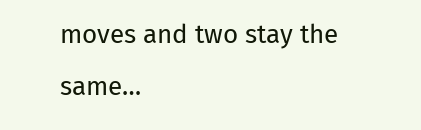moves and two stay the same…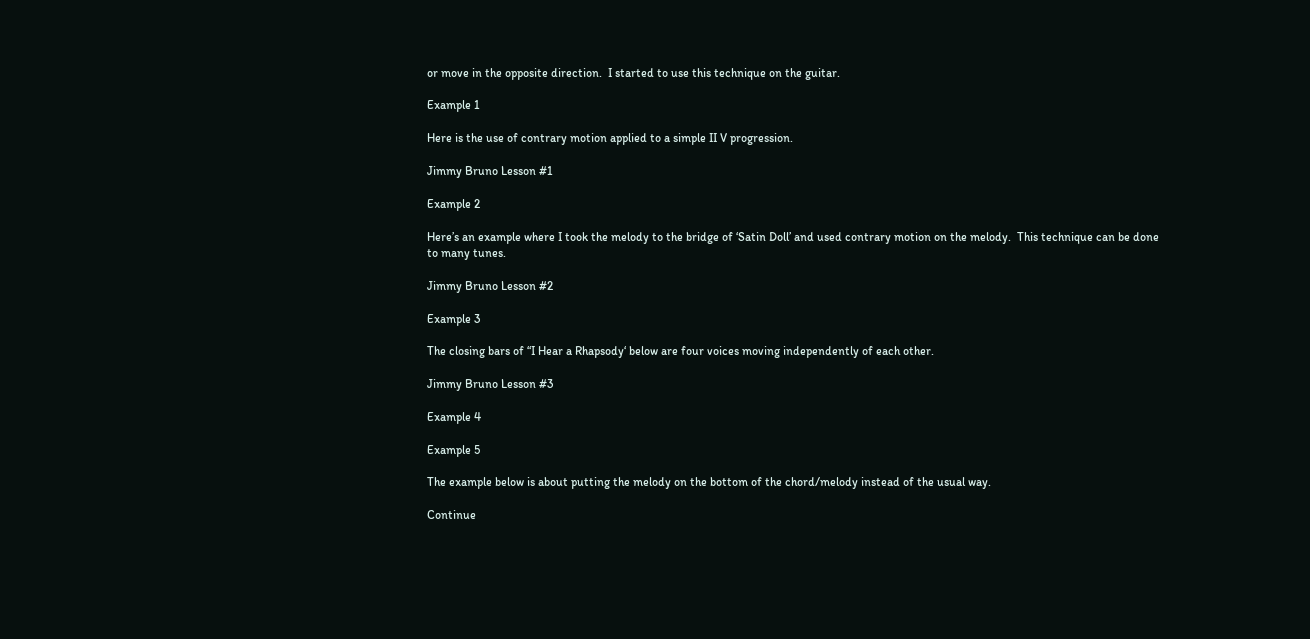or move in the opposite direction.  I started to use this technique on the guitar.

Example 1

Here is the use of contrary motion applied to a simple II V progression.

Jimmy Bruno Lesson #1

Example 2

Here’s an example where I took the melody to the bridge of ‘Satin Doll’ and used contrary motion on the melody.  This technique can be done to many tunes.

Jimmy Bruno Lesson #2

Example 3

The closing bars of “I Hear a Rhapsody‘ below are four voices moving independently of each other.

Jimmy Bruno Lesson #3

Example 4

Example 5

The example below is about putting the melody on the bottom of the chord/melody instead of the usual way.

Continue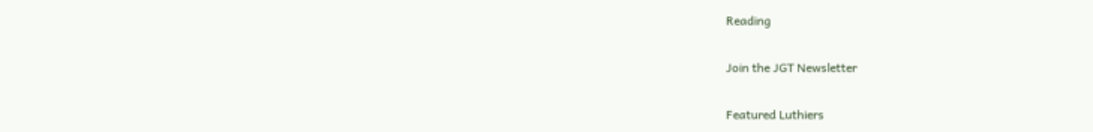Reading

Join the JGT Newsletter

Featured Luthiers